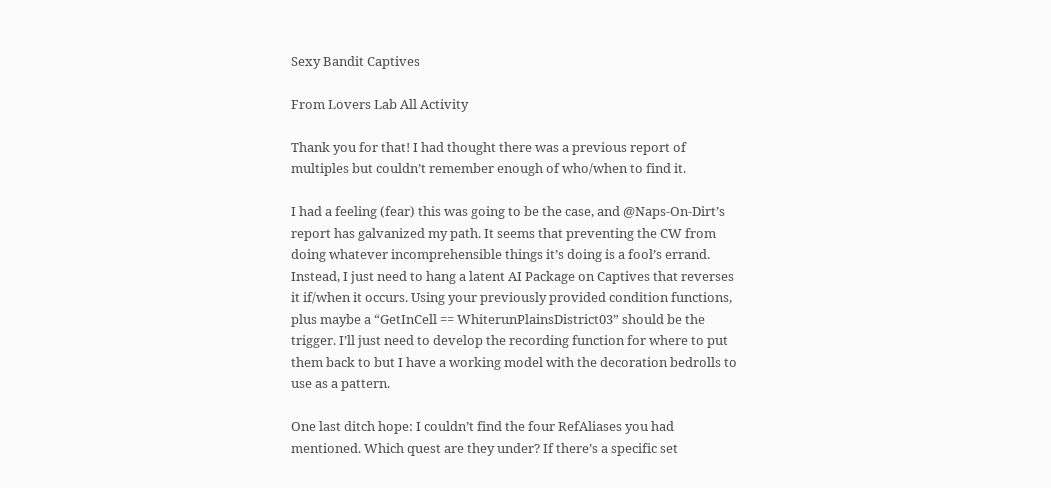Sexy Bandit Captives

From Lovers Lab All Activity

Thank you for that! I had thought there was a previous report of multiples but couldn’t remember enough of who/when to find it.

I had a feeling (fear) this was going to be the case, and @Naps-On-Dirt’s report has galvanized my path. It seems that preventing the CW from doing whatever incomprehensible things it’s doing is a fool’s errand. Instead, I just need to hang a latent AI Package on Captives that reverses it if/when it occurs. Using your previously provided condition functions, plus maybe a “GetInCell == WhiterunPlainsDistrict03” should be the trigger. I’ll just need to develop the recording function for where to put them back to but I have a working model with the decoration bedrolls to use as a pattern.

One last ditch hope: I couldn’t find the four RefAliases you had mentioned. Which quest are they under? If there’s a specific set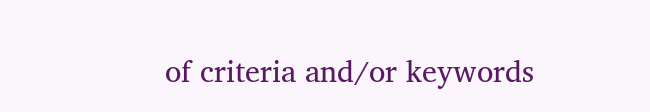of criteria and/or keywords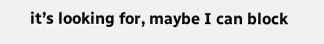it’s looking for, maybe I can block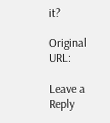it?

Original URL:

Leave a Reply